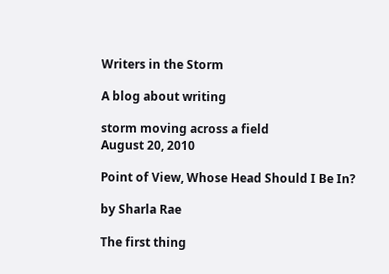Writers in the Storm

A blog about writing

storm moving across a field
August 20, 2010

Point of View, Whose Head Should I Be In?

by Sharla Rae

The first thing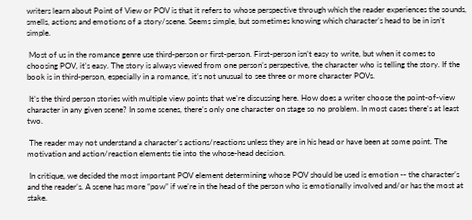writers learn about Point of View or POV is that it refers to whose perspective through which the reader experiences the sounds, smells, actions and emotions of a story/scene. Seems simple, but sometimes knowing which character’s head to be in isn’t simple.

 Most of us in the romance genre use third-person or first-person. First-person isn’t easy to write, but when it comes to choosing POV, it’s easy. The story is always viewed from one person’s perspective, the character who is telling the story. If the book is in third-person, especially in a romance, it’s not unusual to see three or more character POVs.

 It’s the third person stories with multiple view points that we’re discussing here. How does a writer choose the point-of-view character in any given scene? In some scenes, there’s only one character on stage so no problem. In most cases there’s at least two.

 The reader may not understand a character’s actions/reactions unless they are in his head or have been at some point. The motivation and action/reaction elements tie into the whose-head decision.

 In critique, we decided the most important POV element determining whose POV should be used is emotion -- the character’s and the reader’s. A scene has more “pow” if we’re in the head of the person who is emotionally involved and/or has the most at stake.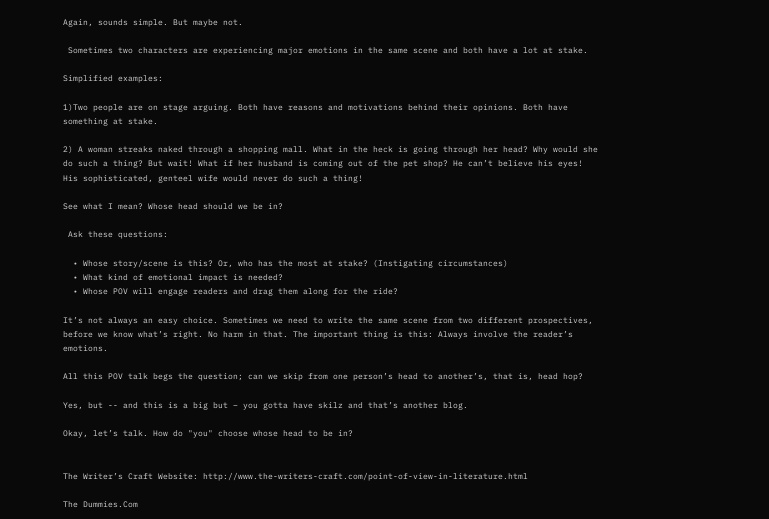Again, sounds simple. But maybe not.

 Sometimes two characters are experiencing major emotions in the same scene and both have a lot at stake.

Simplified examples:

1)Two people are on stage arguing. Both have reasons and motivations behind their opinions. Both have something at stake.

2) A woman streaks naked through a shopping mall. What in the heck is going through her head? Why would she do such a thing? But wait! What if her husband is coming out of the pet shop? He can’t believe his eyes! His sophisticated, genteel wife would never do such a thing!

See what I mean? Whose head should we be in?

 Ask these questions:

  • Whose story/scene is this? Or, who has the most at stake? (Instigating circumstances)
  • What kind of emotional impact is needed?
  • Whose POV will engage readers and drag them along for the ride?

It’s not always an easy choice. Sometimes we need to write the same scene from two different prospectives, before we know what’s right. No harm in that. The important thing is this: Always involve the reader’s emotions.

All this POV talk begs the question; can we skip from one person’s head to another’s, that is, head hop?

Yes, but -- and this is a big but – you gotta have skilz and that’s another blog.

Okay, let’s talk. How do "you" choose whose head to be in?


The Writer’s Craft Website: http://www.the-writers-craft.com/point-of-view-in-literature.html

The Dummies.Com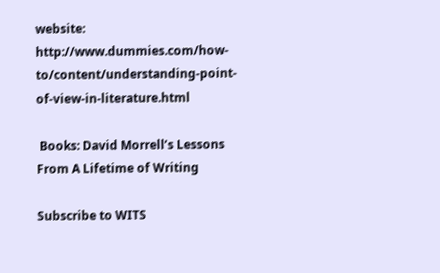website: http://www.dummies.com/how-to/content/understanding-point-of-view-in-literature.html

 Books: David Morrell’s Lessons From A Lifetime of Writing

Subscribe to WITS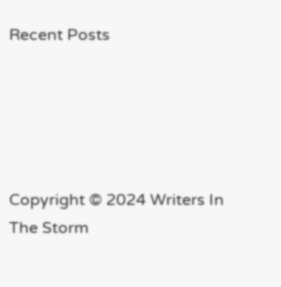Recent Posts





Copyright © 2024 Writers In The Storm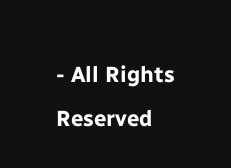- All Rights Reserved